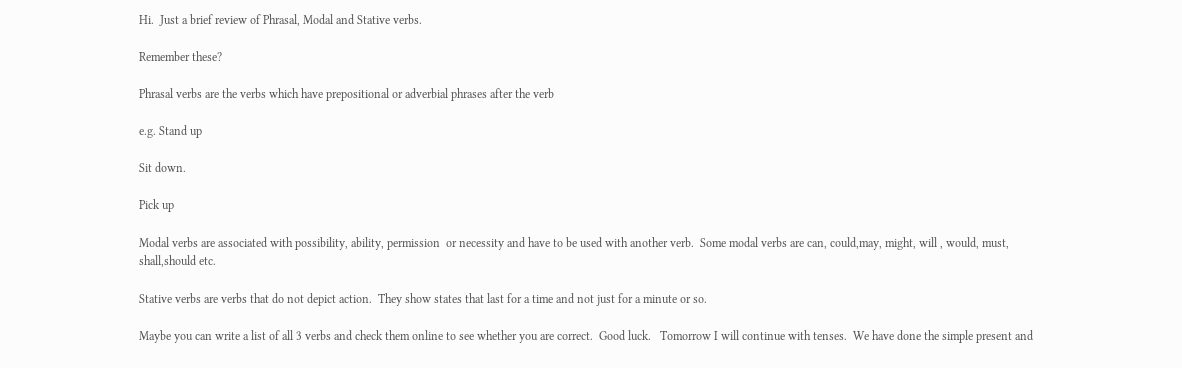Hi.  Just a brief review of Phrasal, Modal and Stative verbs.

Remember these?

Phrasal verbs are the verbs which have prepositional or adverbial phrases after the verb

e.g. Stand up

Sit down.

Pick up

Modal verbs are associated with possibility, ability, permission  or necessity and have to be used with another verb.  Some modal verbs are can, could,may, might, will , would, must, shall,should etc.

Stative verbs are verbs that do not depict action.  They show states that last for a time and not just for a minute or so.

Maybe you can write a list of all 3 verbs and check them online to see whether you are correct.  Good luck.   Tomorrow I will continue with tenses.  We have done the simple present and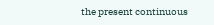the present continuous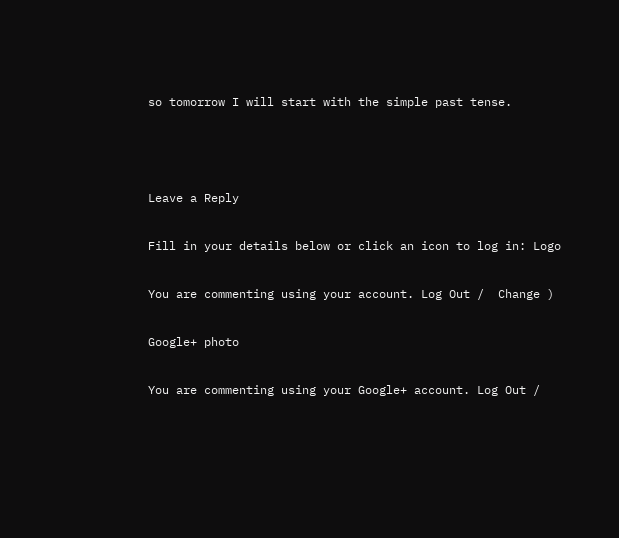so tomorrow I will start with the simple past tense.



Leave a Reply

Fill in your details below or click an icon to log in: Logo

You are commenting using your account. Log Out /  Change )

Google+ photo

You are commenting using your Google+ account. Log Out /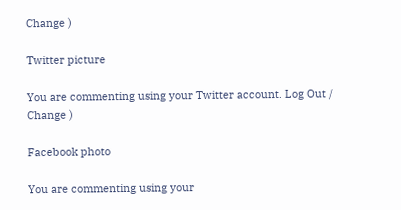Change )

Twitter picture

You are commenting using your Twitter account. Log Out /  Change )

Facebook photo

You are commenting using your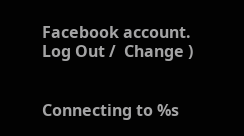Facebook account. Log Out /  Change )


Connecting to %s